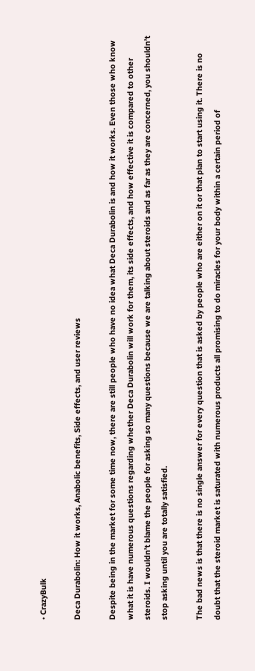• CrazyBulk

Deca Durabolin: How it works, Anabolic benefits, Side effects, and user reviews

Despite being in the market for some time now, there are still people who have no idea what Deca Durabolin is and how it works. Even those who know what it is have numerous questions regarding whether Deca Durabolin will work for them, its side effects, and how effective it is compared to other steroids. I wouldn’t blame the people for asking so many questions because we are talking about steroids and as far as they are concerned, you shouldn’t stop asking until you are totally satisfied.

The bad news is that there is no single answer for every question that is asked by people who are either on it or that plan to start using it. There is no doubt that the steroid market is saturated with numerous products all promising to do miracles for your body within a certain period of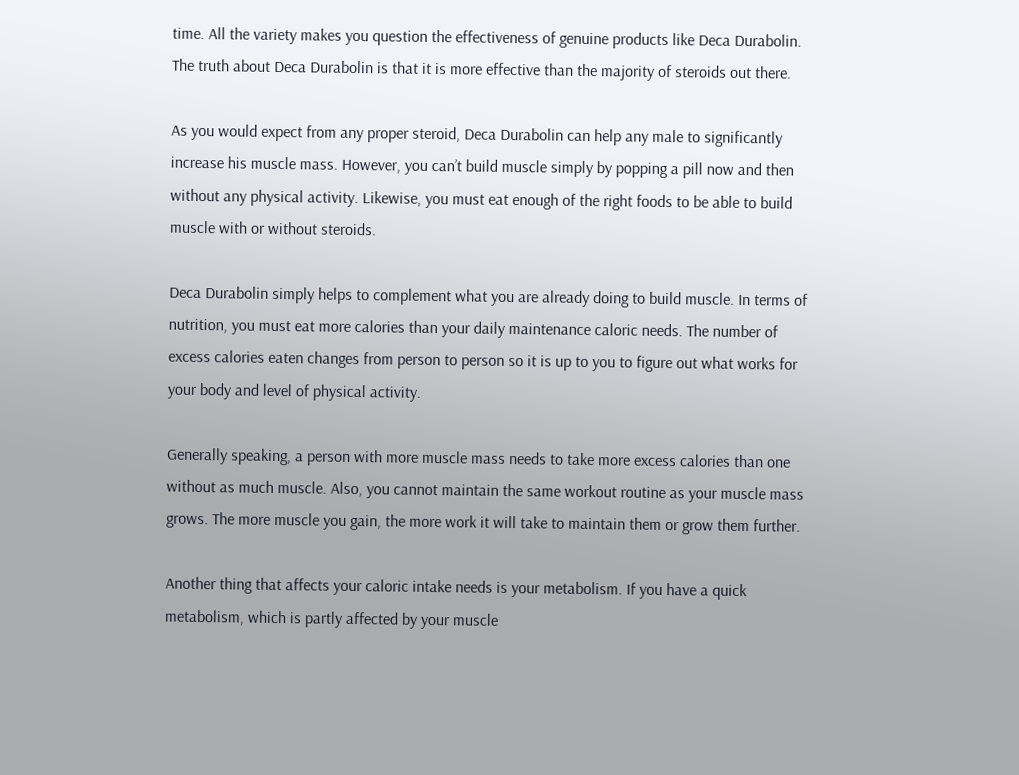time. All the variety makes you question the effectiveness of genuine products like Deca Durabolin. The truth about Deca Durabolin is that it is more effective than the majority of steroids out there.

As you would expect from any proper steroid, Deca Durabolin can help any male to significantly increase his muscle mass. However, you can’t build muscle simply by popping a pill now and then without any physical activity. Likewise, you must eat enough of the right foods to be able to build muscle with or without steroids.

Deca Durabolin simply helps to complement what you are already doing to build muscle. In terms of nutrition, you must eat more calories than your daily maintenance caloric needs. The number of excess calories eaten changes from person to person so it is up to you to figure out what works for your body and level of physical activity.

Generally speaking, a person with more muscle mass needs to take more excess calories than one without as much muscle. Also, you cannot maintain the same workout routine as your muscle mass grows. The more muscle you gain, the more work it will take to maintain them or grow them further.

Another thing that affects your caloric intake needs is your metabolism. If you have a quick metabolism, which is partly affected by your muscle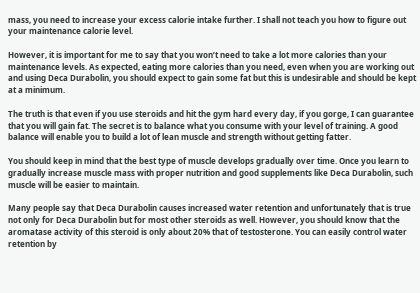mass, you need to increase your excess calorie intake further. I shall not teach you how to figure out your maintenance calorie level.

However, it is important for me to say that you won’t need to take a lot more calories than your maintenance levels. As expected, eating more calories than you need, even when you are working out and using Deca Durabolin, you should expect to gain some fat but this is undesirable and should be kept at a minimum.

The truth is that even if you use steroids and hit the gym hard every day, if you gorge, I can guarantee that you will gain fat. The secret is to balance what you consume with your level of training. A good balance will enable you to build a lot of lean muscle and strength without getting fatter.

You should keep in mind that the best type of muscle develops gradually over time. Once you learn to gradually increase muscle mass with proper nutrition and good supplements like Deca Durabolin, such muscle will be easier to maintain.

Many people say that Deca Durabolin causes increased water retention and unfortunately that is true not only for Deca Durabolin but for most other steroids as well. However, you should know that the aromatase activity of this steroid is only about 20% that of testosterone. You can easily control water retention by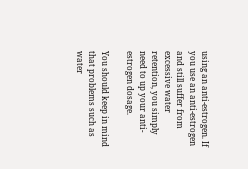using an anti-estrogen. If you use an anti-estrogen and still suffer from excessive water retention, you simply need to up your anti-estrogen dosage.

You should keep in mind that problems such as water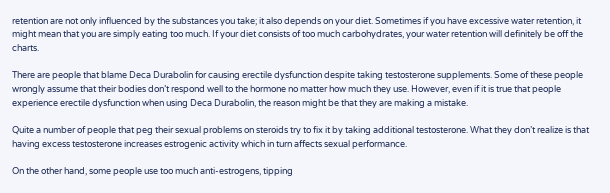retention are not only influenced by the substances you take; it also depends on your diet. Sometimes if you have excessive water retention, it might mean that you are simply eating too much. If your diet consists of too much carbohydrates, your water retention will definitely be off the charts.

There are people that blame Deca Durabolin for causing erectile dysfunction despite taking testosterone supplements. Some of these people wrongly assume that their bodies don’t respond well to the hormone no matter how much they use. However, even if it is true that people experience erectile dysfunction when using Deca Durabolin, the reason might be that they are making a mistake.

Quite a number of people that peg their sexual problems on steroids try to fix it by taking additional testosterone. What they don’t realize is that having excess testosterone increases estrogenic activity which in turn affects sexual performance.

On the other hand, some people use too much anti-estrogens, tipping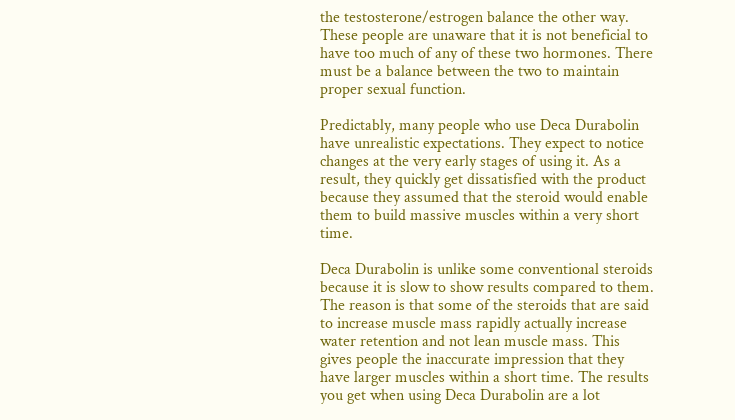the testosterone/estrogen balance the other way. These people are unaware that it is not beneficial to have too much of any of these two hormones. There must be a balance between the two to maintain proper sexual function.

Predictably, many people who use Deca Durabolin have unrealistic expectations. They expect to notice changes at the very early stages of using it. As a result, they quickly get dissatisfied with the product because they assumed that the steroid would enable them to build massive muscles within a very short time.

Deca Durabolin is unlike some conventional steroids because it is slow to show results compared to them. The reason is that some of the steroids that are said to increase muscle mass rapidly actually increase water retention and not lean muscle mass. This gives people the inaccurate impression that they have larger muscles within a short time. The results you get when using Deca Durabolin are a lot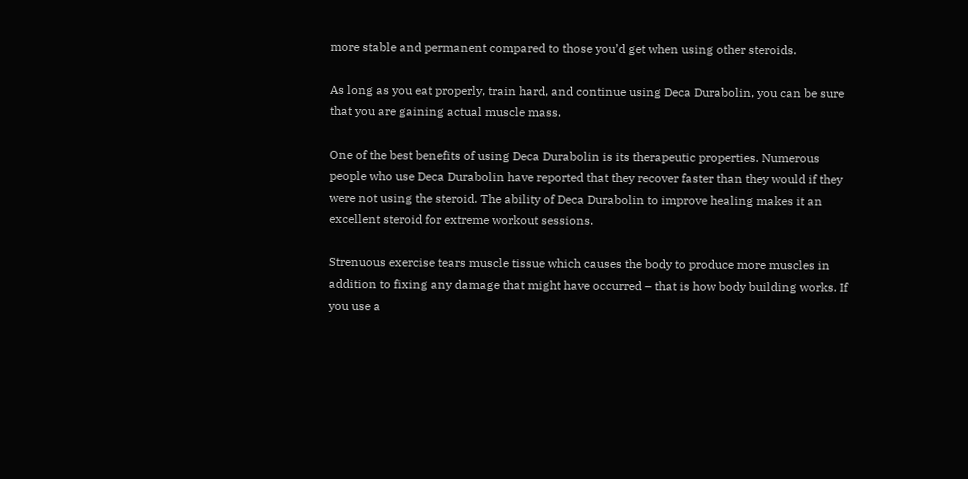more stable and permanent compared to those you’d get when using other steroids.

As long as you eat properly, train hard, and continue using Deca Durabolin, you can be sure that you are gaining actual muscle mass.

One of the best benefits of using Deca Durabolin is its therapeutic properties. Numerous people who use Deca Durabolin have reported that they recover faster than they would if they were not using the steroid. The ability of Deca Durabolin to improve healing makes it an excellent steroid for extreme workout sessions.

Strenuous exercise tears muscle tissue which causes the body to produce more muscles in addition to fixing any damage that might have occurred – that is how body building works. If you use a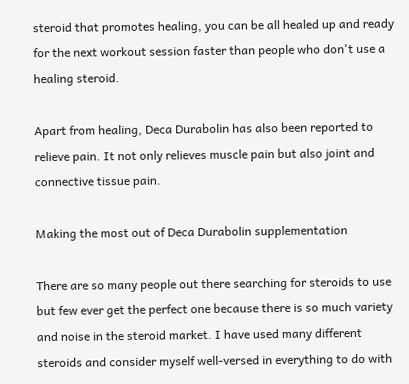steroid that promotes healing, you can be all healed up and ready for the next workout session faster than people who don't use a healing steroid.

Apart from healing, Deca Durabolin has also been reported to relieve pain. It not only relieves muscle pain but also joint and connective tissue pain.

Making the most out of Deca Durabolin supplementation

There are so many people out there searching for steroids to use but few ever get the perfect one because there is so much variety and noise in the steroid market. I have used many different steroids and consider myself well-versed in everything to do with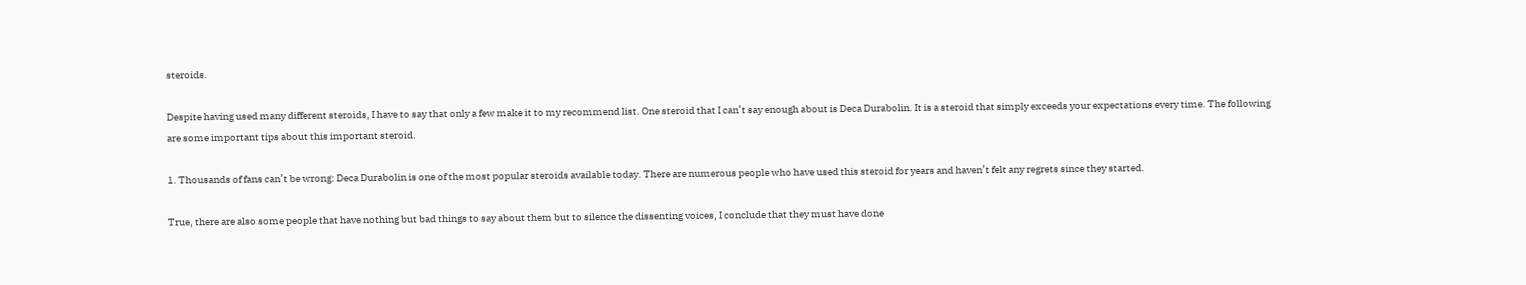steroids.

Despite having used many different steroids, I have to say that only a few make it to my recommend list. One steroid that I can’t say enough about is Deca Durabolin. It is a steroid that simply exceeds your expectations every time. The following are some important tips about this important steroid.

1. Thousands of fans can’t be wrong: Deca Durabolin is one of the most popular steroids available today. There are numerous people who have used this steroid for years and haven’t felt any regrets since they started.

True, there are also some people that have nothing but bad things to say about them but to silence the dissenting voices, I conclude that they must have done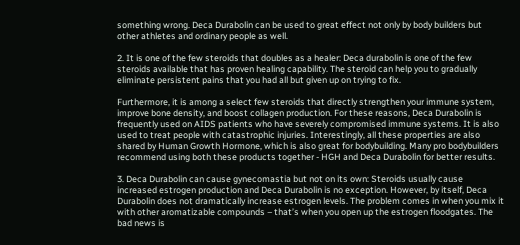something wrong. Deca Durabolin can be used to great effect not only by body builders but other athletes and ordinary people as well.

2. It is one of the few steroids that doubles as a healer: Deca durabolin is one of the few steroids available that has proven healing capability. The steroid can help you to gradually eliminate persistent pains that you had all but given up on trying to fix.

Furthermore, it is among a select few steroids that directly strengthen your immune system, improve bone density, and boost collagen production. For these reasons, Deca Durabolin is frequently used on AIDS patients who have severely compromised immune systems. It is also used to treat people with catastrophic injuries. Interestingly, all these properties are also shared by Human Growth Hormone, which is also great for bodybuilding. Many pro bodybuilders recommend using both these products together - HGH and Deca Durabolin for better results.

3. Deca Durabolin can cause gynecomastia but not on its own: Steroids usually cause increased estrogen production and Deca Durabolin is no exception. However, by itself, Deca Durabolin does not dramatically increase estrogen levels. The problem comes in when you mix it with other aromatizable compounds – that’s when you open up the estrogen floodgates. The bad news is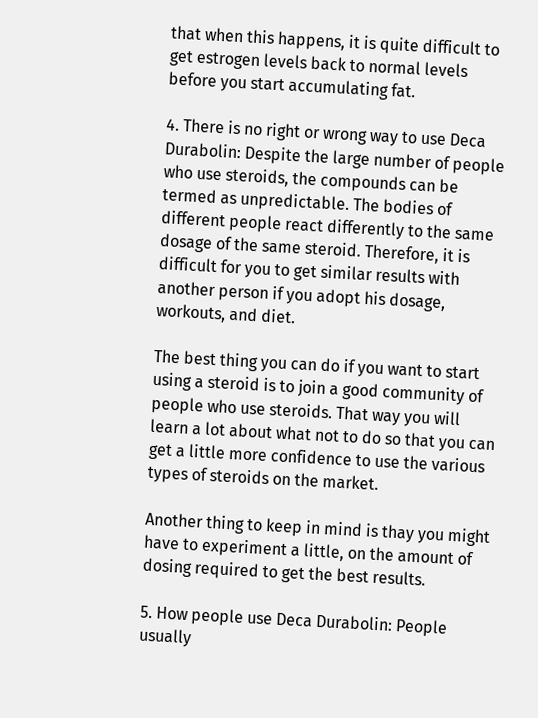that when this happens, it is quite difficult to get estrogen levels back to normal levels before you start accumulating fat.

4. There is no right or wrong way to use Deca Durabolin: Despite the large number of people who use steroids, the compounds can be termed as unpredictable. The bodies of different people react differently to the same dosage of the same steroid. Therefore, it is difficult for you to get similar results with another person if you adopt his dosage, workouts, and diet.

The best thing you can do if you want to start using a steroid is to join a good community of people who use steroids. That way you will learn a lot about what not to do so that you can get a little more confidence to use the various types of steroids on the market.

Another thing to keep in mind is thay you might have to experiment a little, on the amount of dosing required to get the best results.

5. How people use Deca Durabolin: People usually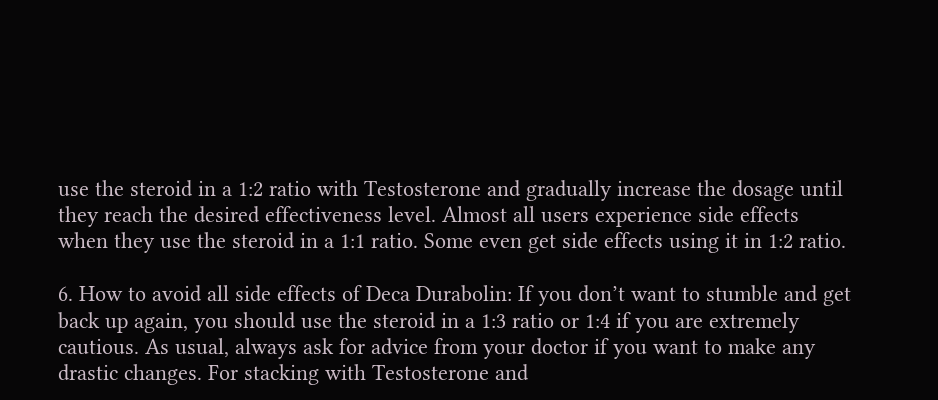use the steroid in a 1:2 ratio with Testosterone and gradually increase the dosage until they reach the desired effectiveness level. Almost all users experience side effects when they use the steroid in a 1:1 ratio. Some even get side effects using it in 1:2 ratio.

6. How to avoid all side effects of Deca Durabolin: If you don’t want to stumble and get back up again, you should use the steroid in a 1:3 ratio or 1:4 if you are extremely cautious. As usual, always ask for advice from your doctor if you want to make any drastic changes. For stacking with Testosterone and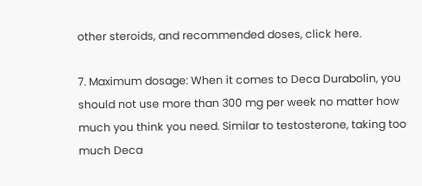other steroids, and recommended doses, click here.

7. Maximum dosage: When it comes to Deca Durabolin, you should not use more than 300 mg per week no matter how much you think you need. Similar to testosterone, taking too much Deca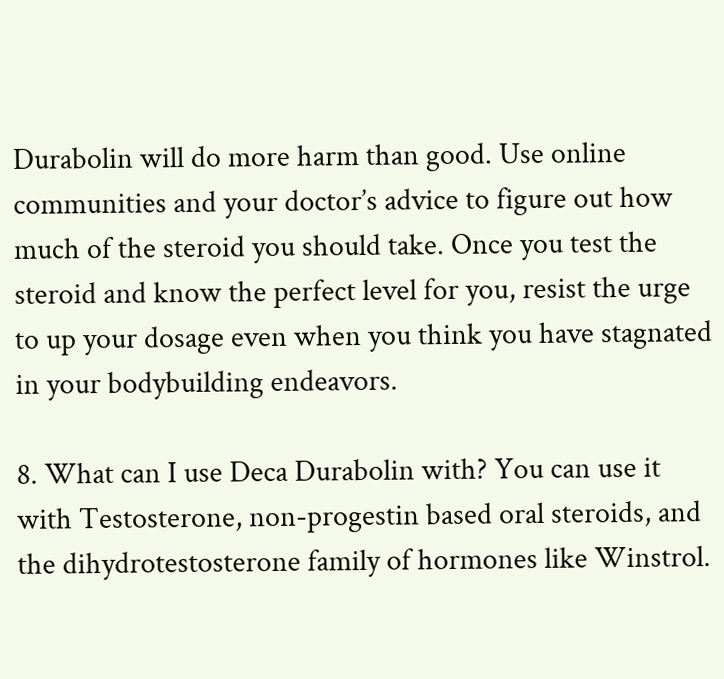Durabolin will do more harm than good. Use online communities and your doctor’s advice to figure out how much of the steroid you should take. Once you test the steroid and know the perfect level for you, resist the urge to up your dosage even when you think you have stagnated in your bodybuilding endeavors.

8. What can I use Deca Durabolin with? You can use it with Testosterone, non-progestin based oral steroids, and the dihydrotestosterone family of hormones like Winstrol.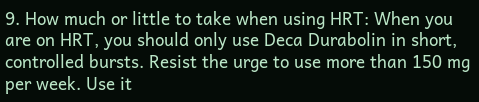9. How much or little to take when using HRT: When you are on HRT, you should only use Deca Durabolin in short, controlled bursts. Resist the urge to use more than 150 mg per week. Use it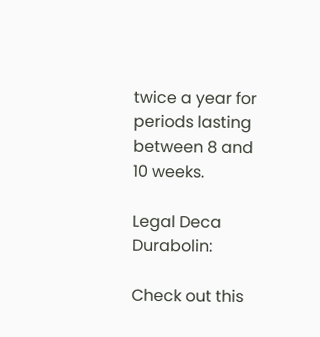twice a year for periods lasting between 8 and 10 weeks.

Legal Deca Durabolin:

Check out this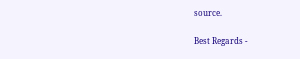source.

Best Regards -